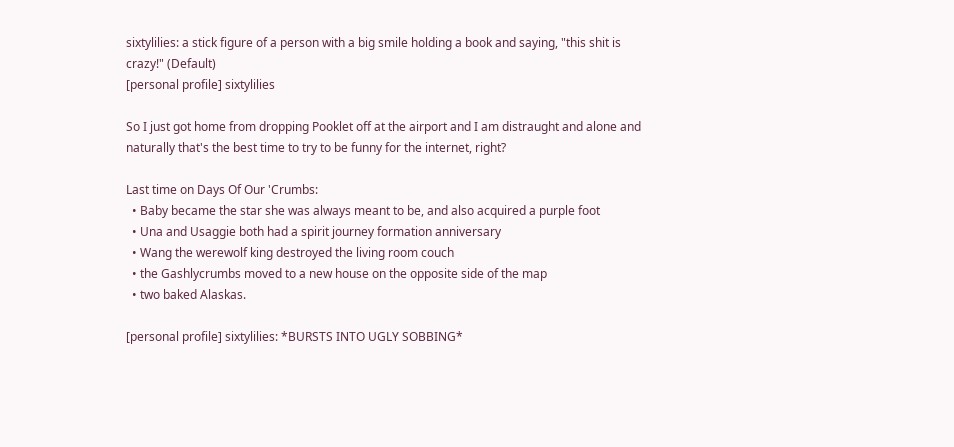sixtylilies: a stick figure of a person with a big smile holding a book and saying, "this shit is crazy!" (Default)
[personal profile] sixtylilies

So I just got home from dropping Pooklet off at the airport and I am distraught and alone and naturally that's the best time to try to be funny for the internet, right?

Last time on Days Of Our 'Crumbs:
  • Baby became the star she was always meant to be, and also acquired a purple foot
  • Una and Usaggie both had a spirit journey formation anniversary
  • Wang the werewolf king destroyed the living room couch
  • the Gashlycrumbs moved to a new house on the opposite side of the map
  • two baked Alaskas.

[personal profile] sixtylilies: *BURSTS INTO UGLY SOBBING*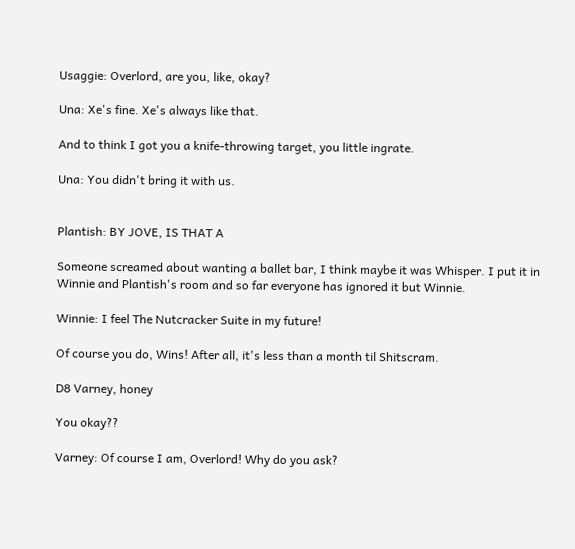Usaggie: Overlord, are you, like, okay?

Una: Xe's fine. Xe's always like that.

And to think I got you a knife-throwing target, you little ingrate.

Una: You didn't bring it with us.


Plantish: BY JOVE, IS THAT A

Someone screamed about wanting a ballet bar, I think maybe it was Whisper. I put it in Winnie and Plantish's room and so far everyone has ignored it but Winnie.

Winnie: I feel The Nutcracker Suite in my future!

Of course you do, Wins! After all, it's less than a month til Shitscram.

D8 Varney, honey

You okay??

Varney: Of course I am, Overlord! Why do you ask?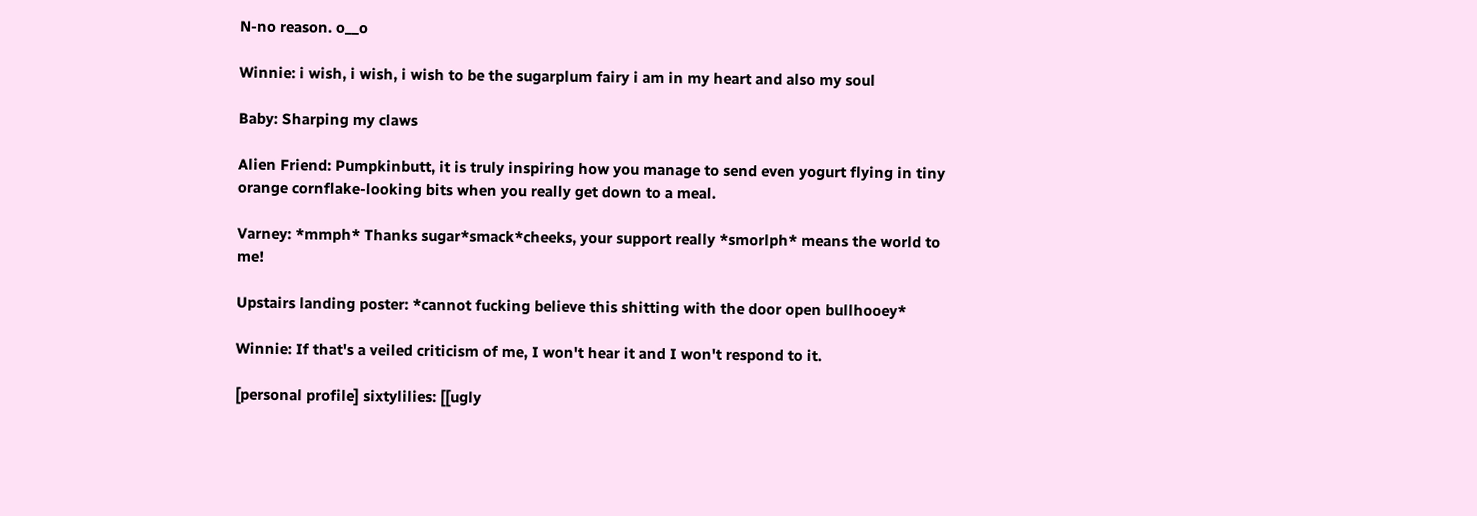N-no reason. o__o

Winnie: i wish, i wish, i wish to be the sugarplum fairy i am in my heart and also my soul

Baby: Sharping my claws

Alien Friend: Pumpkinbutt, it is truly inspiring how you manage to send even yogurt flying in tiny orange cornflake-looking bits when you really get down to a meal.

Varney: *mmph* Thanks sugar*smack*cheeks, your support really *smorlph* means the world to me!

Upstairs landing poster: *cannot fucking believe this shitting with the door open bullhooey*

Winnie: If that's a veiled criticism of me, I won't hear it and I won't respond to it.

[personal profile] sixtylilies: [[ugly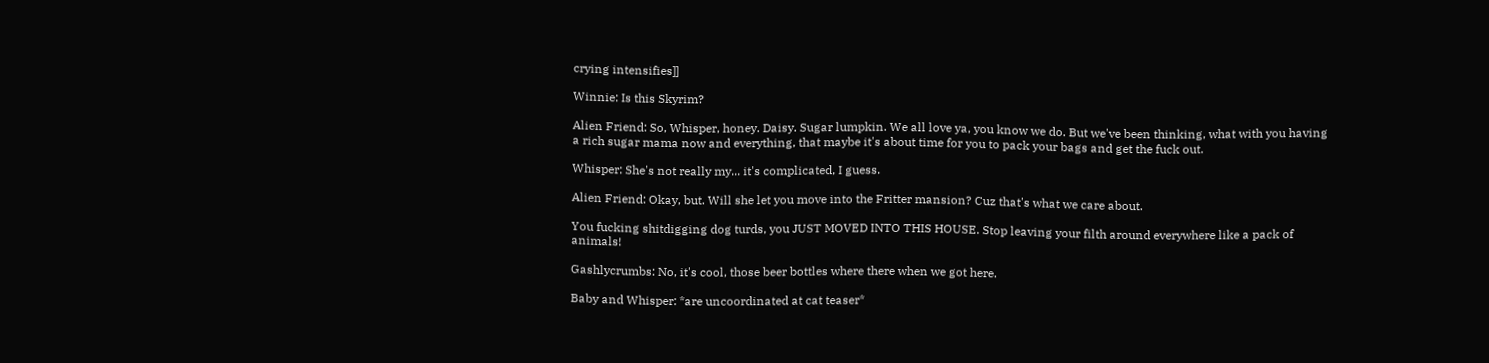crying intensifies]]

Winnie: Is this Skyrim?

Alien Friend: So, Whisper, honey. Daisy. Sugar lumpkin. We all love ya, you know we do. But we've been thinking, what with you having a rich sugar mama now and everything, that maybe it's about time for you to pack your bags and get the fuck out.

Whisper: She's not really my... it's complicated, I guess.

Alien Friend: Okay, but. Will she let you move into the Fritter mansion? Cuz that's what we care about.

You fucking shitdigging dog turds, you JUST MOVED INTO THIS HOUSE. Stop leaving your filth around everywhere like a pack of animals!

Gashlycrumbs: No, it's cool, those beer bottles where there when we got here.

Baby and Whisper: *are uncoordinated at cat teaser*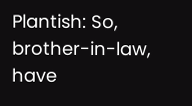Plantish: So, brother-in-law, have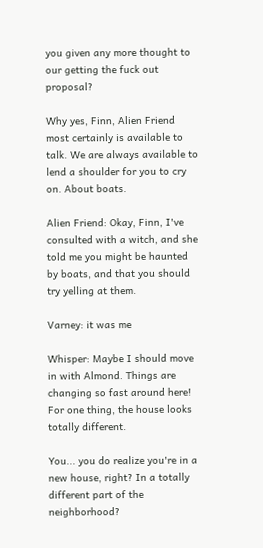you given any more thought to our getting the fuck out proposal?

Why yes, Finn, Alien Friend most certainly is available to talk. We are always available to lend a shoulder for you to cry on. About boats.

Alien Friend: Okay, Finn, I've consulted with a witch, and she told me you might be haunted by boats, and that you should try yelling at them.

Varney: it was me

Whisper: Maybe I should move in with Almond. Things are changing so fast around here! For one thing, the house looks totally different.

You... you do realize you're in a new house, right? In a totally different part of the neighborhood?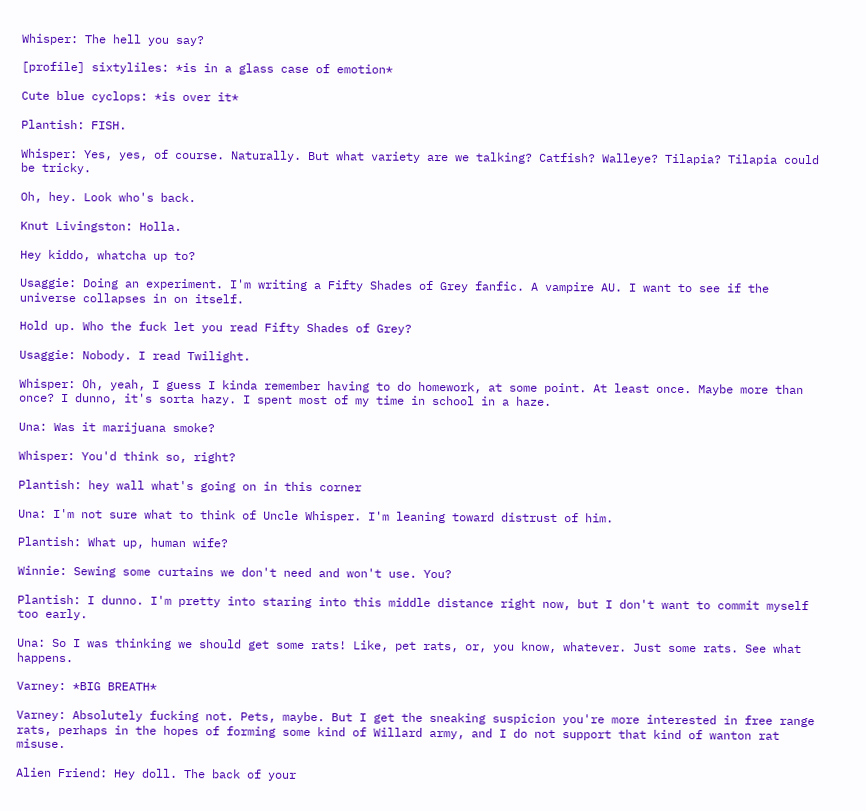Whisper: The hell you say?

[profile] sixtyliles: *is in a glass case of emotion*

Cute blue cyclops: *is over it*

Plantish: FISH.

Whisper: Yes, yes, of course. Naturally. But what variety are we talking? Catfish? Walleye? Tilapia? Tilapia could be tricky.

Oh, hey. Look who's back.

Knut Livingston: Holla.

Hey kiddo, whatcha up to?

Usaggie: Doing an experiment. I'm writing a Fifty Shades of Grey fanfic. A vampire AU. I want to see if the universe collapses in on itself.

Hold up. Who the fuck let you read Fifty Shades of Grey?

Usaggie: Nobody. I read Twilight.

Whisper: Oh, yeah, I guess I kinda remember having to do homework, at some point. At least once. Maybe more than once? I dunno, it's sorta hazy. I spent most of my time in school in a haze.

Una: Was it marijuana smoke?

Whisper: You'd think so, right?

Plantish: hey wall what's going on in this corner

Una: I'm not sure what to think of Uncle Whisper. I'm leaning toward distrust of him.

Plantish: What up, human wife?

Winnie: Sewing some curtains we don't need and won't use. You?

Plantish: I dunno. I'm pretty into staring into this middle distance right now, but I don't want to commit myself too early.

Una: So I was thinking we should get some rats! Like, pet rats, or, you know, whatever. Just some rats. See what happens.

Varney: *BIG BREATH*

Varney: Absolutely fucking not. Pets, maybe. But I get the sneaking suspicion you're more interested in free range rats, perhaps in the hopes of forming some kind of Willard army, and I do not support that kind of wanton rat misuse.

Alien Friend: Hey doll. The back of your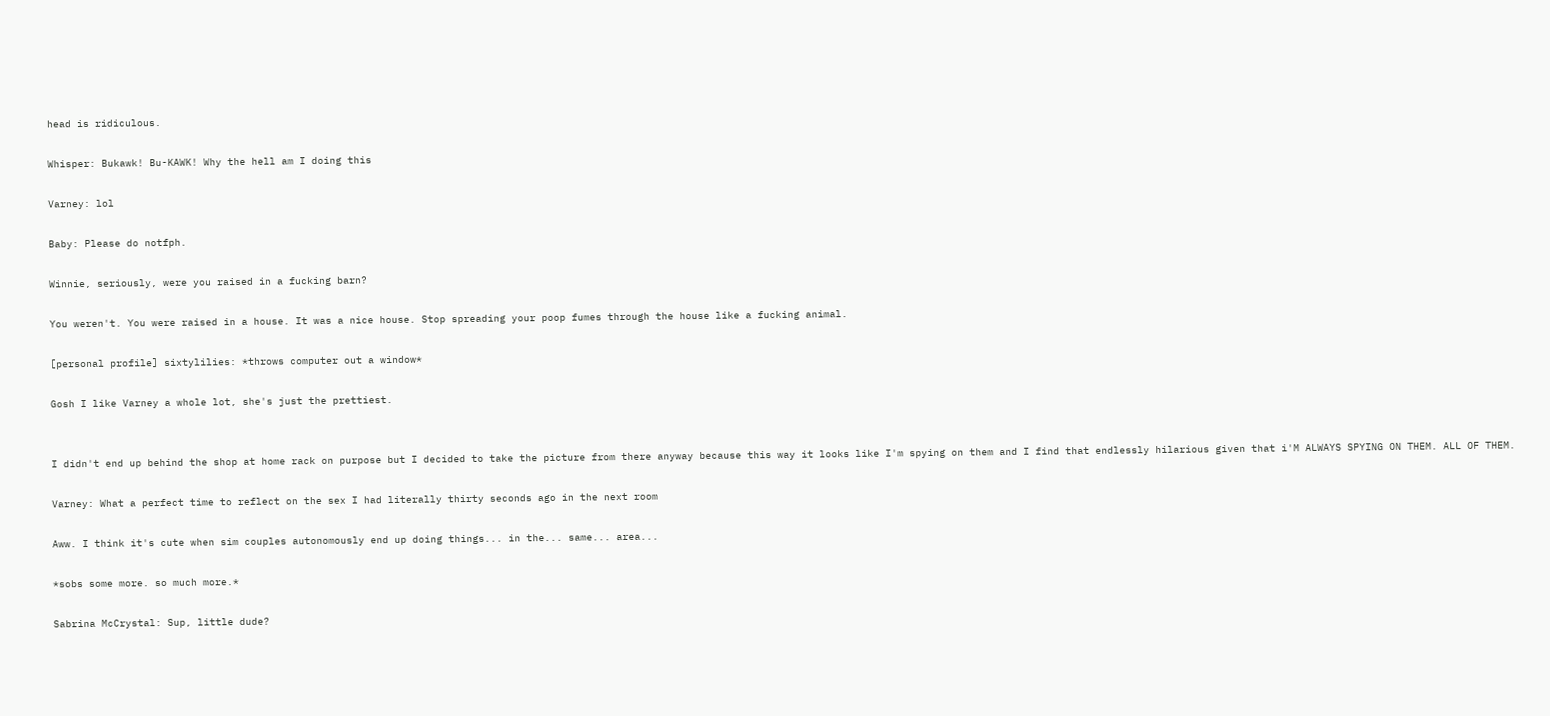head is ridiculous.

Whisper: Bukawk! Bu-KAWK! Why the hell am I doing this

Varney: lol

Baby: Please do notfph.

Winnie, seriously, were you raised in a fucking barn?

You weren't. You were raised in a house. It was a nice house. Stop spreading your poop fumes through the house like a fucking animal.

[personal profile] sixtylilies: *throws computer out a window*

Gosh I like Varney a whole lot, she's just the prettiest.


I didn't end up behind the shop at home rack on purpose but I decided to take the picture from there anyway because this way it looks like I'm spying on them and I find that endlessly hilarious given that i'M ALWAYS SPYING ON THEM. ALL OF THEM.

Varney: What a perfect time to reflect on the sex I had literally thirty seconds ago in the next room

Aww. I think it's cute when sim couples autonomously end up doing things... in the... same... area...

*sobs some more. so much more.*

Sabrina McCrystal: Sup, little dude?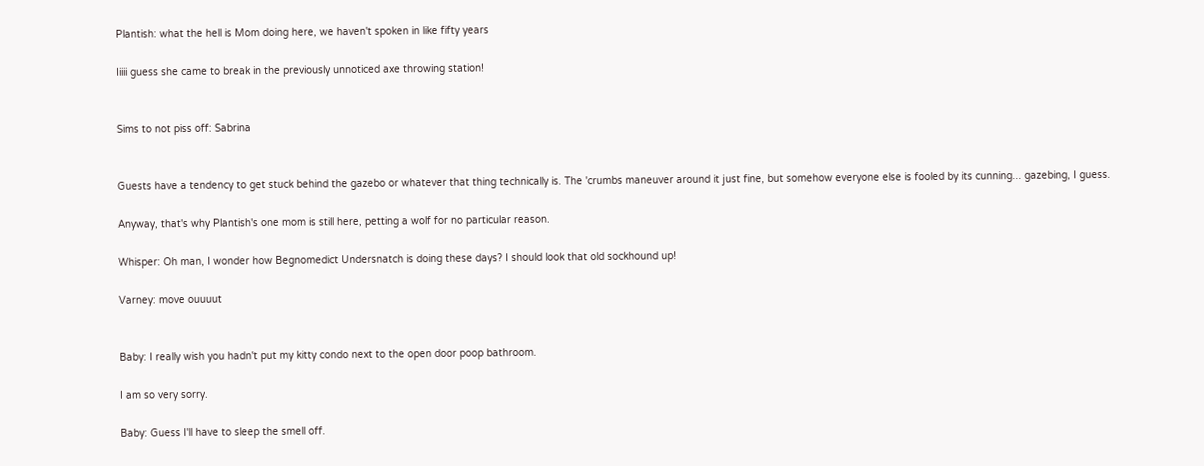Plantish: what the hell is Mom doing here, we haven't spoken in like fifty years

Iiiii guess she came to break in the previously unnoticed axe throwing station!


Sims to not piss off: Sabrina


Guests have a tendency to get stuck behind the gazebo or whatever that thing technically is. The 'crumbs maneuver around it just fine, but somehow everyone else is fooled by its cunning... gazebing, I guess.

Anyway, that's why Plantish's one mom is still here, petting a wolf for no particular reason.

Whisper: Oh man, I wonder how Begnomedict Undersnatch is doing these days? I should look that old sockhound up!

Varney: move ouuuut


Baby: I really wish you hadn't put my kitty condo next to the open door poop bathroom.

I am so very sorry.

Baby: Guess I'll have to sleep the smell off.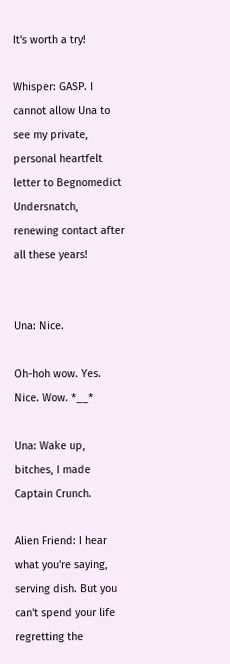It's worth a try!

Whisper: GASP. I cannot allow Una to see my private, personal heartfelt letter to Begnomedict Undersnatch, renewing contact after all these years!


Una: Nice.

Oh-hoh wow. Yes. Nice. Wow. *__*

Una: Wake up, bitches, I made Captain Crunch.

Alien Friend: I hear what you're saying, serving dish. But you can't spend your life regretting the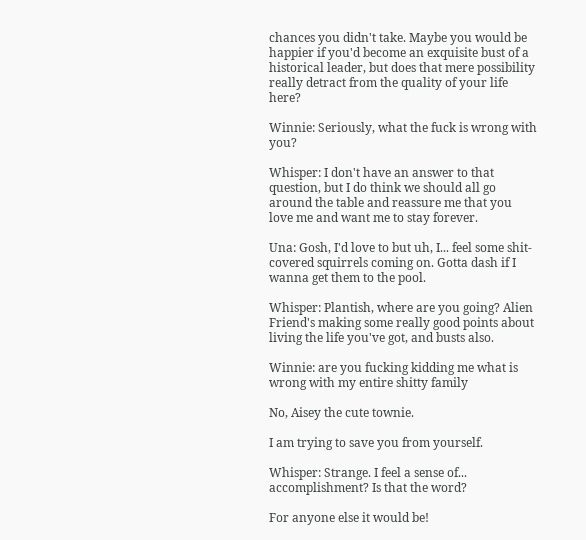chances you didn't take. Maybe you would be happier if you'd become an exquisite bust of a historical leader, but does that mere possibility really detract from the quality of your life here?

Winnie: Seriously, what the fuck is wrong with you?

Whisper: I don't have an answer to that question, but I do think we should all go around the table and reassure me that you love me and want me to stay forever.

Una: Gosh, I'd love to but uh, I... feel some shit-covered squirrels coming on. Gotta dash if I wanna get them to the pool.

Whisper: Plantish, where are you going? Alien Friend's making some really good points about living the life you've got, and busts also.

Winnie: are you fucking kidding me what is wrong with my entire shitty family

No, Aisey the cute townie.

I am trying to save you from yourself.

Whisper: Strange. I feel a sense of... accomplishment? Is that the word?

For anyone else it would be!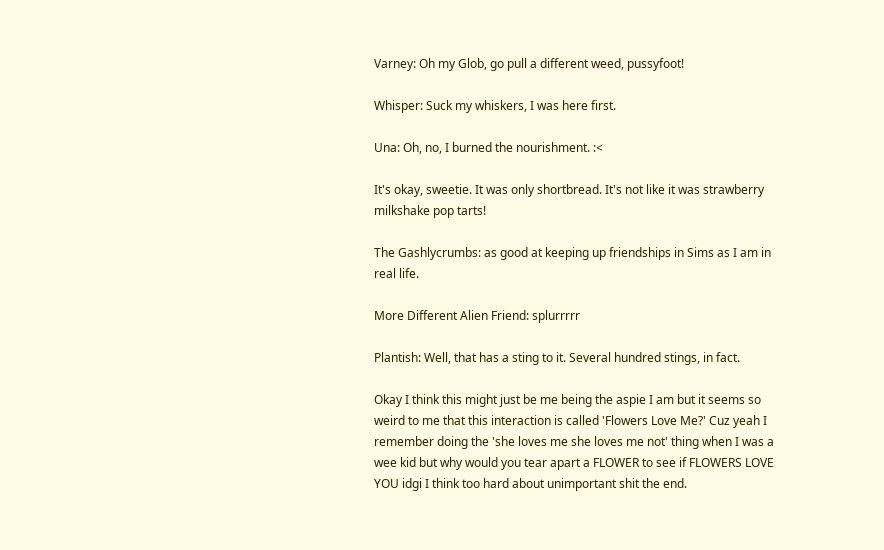Varney: Oh my Glob, go pull a different weed, pussyfoot!

Whisper: Suck my whiskers, I was here first.

Una: Oh, no, I burned the nourishment. :<

It's okay, sweetie. It was only shortbread. It's not like it was strawberry milkshake pop tarts!

The Gashlycrumbs: as good at keeping up friendships in Sims as I am in real life.

More Different Alien Friend: splurrrrr

Plantish: Well, that has a sting to it. Several hundred stings, in fact.

Okay I think this might just be me being the aspie I am but it seems so weird to me that this interaction is called 'Flowers Love Me?' Cuz yeah I remember doing the 'she loves me she loves me not' thing when I was a wee kid but why would you tear apart a FLOWER to see if FLOWERS LOVE YOU idgi I think too hard about unimportant shit the end.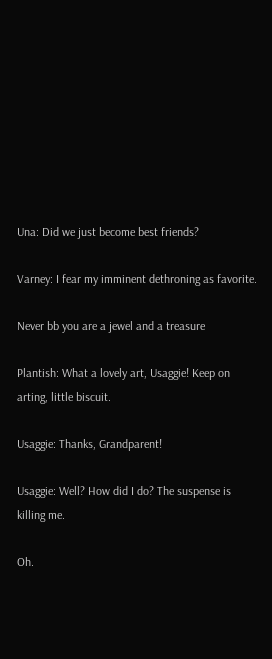Una: Did we just become best friends?

Varney: I fear my imminent dethroning as favorite.

Never bb you are a jewel and a treasure

Plantish: What a lovely art, Usaggie! Keep on arting, little biscuit.

Usaggie: Thanks, Grandparent!

Usaggie: Well? How did I do? The suspense is killing me.

Oh.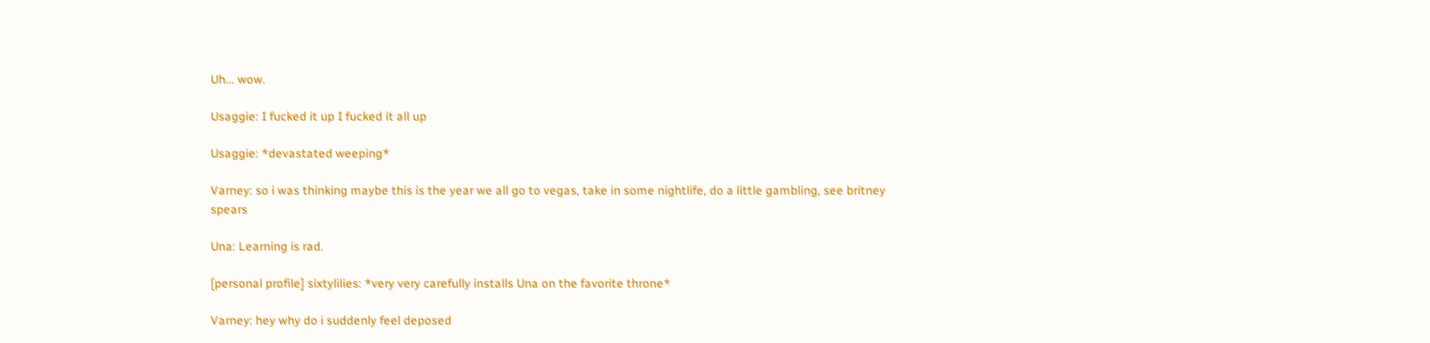Uh... wow.

Usaggie: I fucked it up I fucked it all up

Usaggie: *devastated weeping*

Varney: so i was thinking maybe this is the year we all go to vegas, take in some nightlife, do a little gambling, see britney spears

Una: Learning is rad.

[personal profile] sixtylilies: *very very carefully installs Una on the favorite throne*

Varney: hey why do i suddenly feel deposed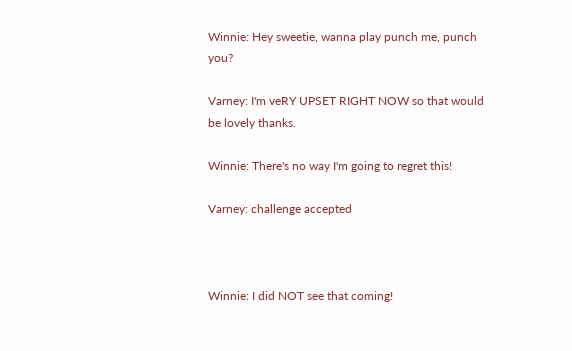Winnie: Hey sweetie, wanna play punch me, punch you?

Varney: I'm veRY UPSET RIGHT NOW so that would be lovely thanks.

Winnie: There's no way I'm going to regret this!

Varney: challenge accepted



Winnie: I did NOT see that coming!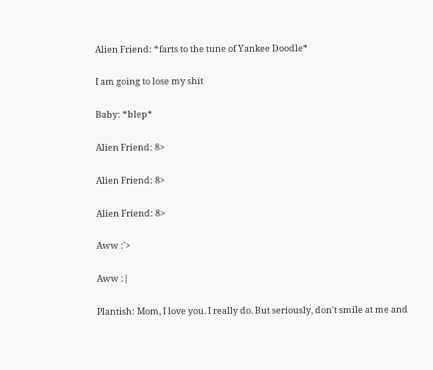Alien Friend: *farts to the tune of Yankee Doodle*

I am going to lose my shit

Baby: *blep*

Alien Friend: 8>

Alien Friend: 8>

Alien Friend: 8>

Aww :'>

Aww :|

Plantish: Mom, I love you. I really do. But seriously, don't smile at me and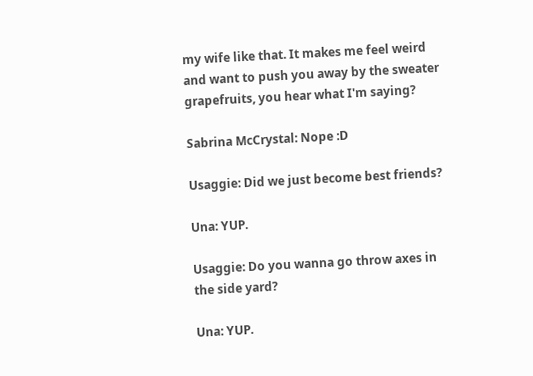my wife like that. It makes me feel weird and want to push you away by the sweater grapefruits, you hear what I'm saying?

Sabrina McCrystal: Nope :D

Usaggie: Did we just become best friends?

Una: YUP.

Usaggie: Do you wanna go throw axes in the side yard?

Una: YUP.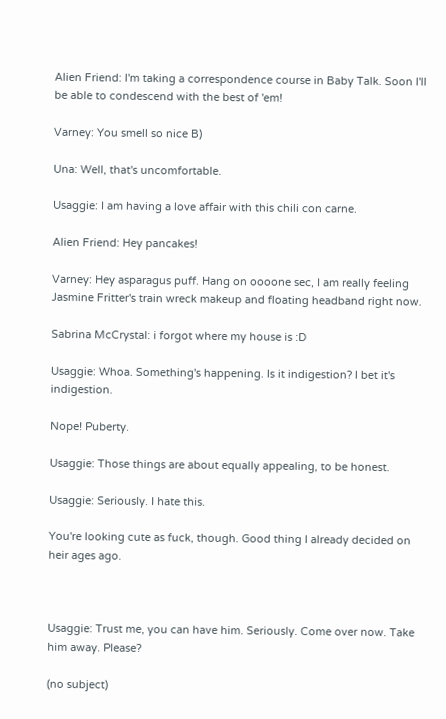Alien Friend: I'm taking a correspondence course in Baby Talk. Soon I'll be able to condescend with the best of 'em!

Varney: You smell so nice B)

Una: Well, that's uncomfortable.

Usaggie: I am having a love affair with this chili con carne.

Alien Friend: Hey pancakes!

Varney: Hey asparagus puff. Hang on oooone sec, I am really feeling Jasmine Fritter's train wreck makeup and floating headband right now.

Sabrina McCrystal: i forgot where my house is :D

Usaggie: Whoa. Something's happening. Is it indigestion? I bet it's indigestion.

Nope! Puberty.

Usaggie: Those things are about equally appealing, to be honest.

Usaggie: Seriously. I hate this.

You're looking cute as fuck, though. Good thing I already decided on heir ages ago.



Usaggie: Trust me, you can have him. Seriously. Come over now. Take him away. Please?

(no subject)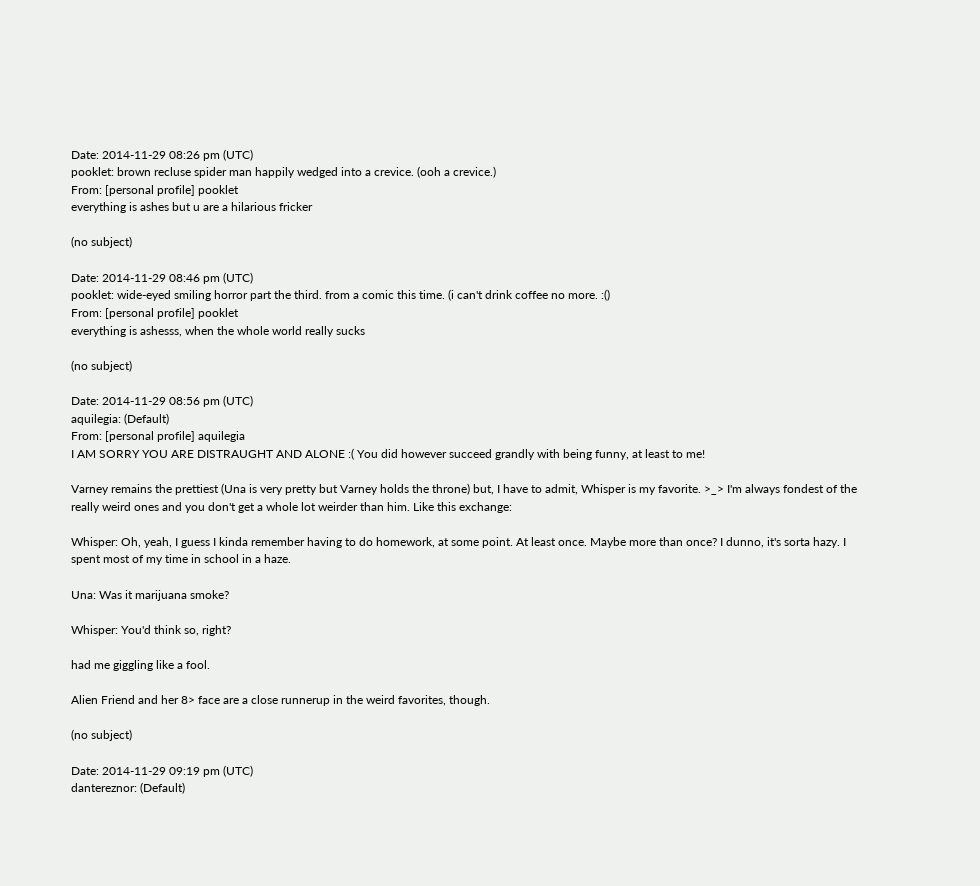Date: 2014-11-29 08:26 pm (UTC)
pooklet: brown recluse spider man happily wedged into a crevice. (ooh a crevice.)
From: [personal profile] pooklet
everything is ashes but u are a hilarious fricker

(no subject)

Date: 2014-11-29 08:46 pm (UTC)
pooklet: wide-eyed smiling horror part the third. from a comic this time. (i can't drink coffee no more. :()
From: [personal profile] pooklet
everything is ashesss, when the whole world really sucks

(no subject)

Date: 2014-11-29 08:56 pm (UTC)
aquilegia: (Default)
From: [personal profile] aquilegia
I AM SORRY YOU ARE DISTRAUGHT AND ALONE :( You did however succeed grandly with being funny, at least to me!

Varney remains the prettiest (Una is very pretty but Varney holds the throne) but, I have to admit, Whisper is my favorite. >_> I'm always fondest of the really weird ones and you don't get a whole lot weirder than him. Like this exchange:

Whisper: Oh, yeah, I guess I kinda remember having to do homework, at some point. At least once. Maybe more than once? I dunno, it's sorta hazy. I spent most of my time in school in a haze.

Una: Was it marijuana smoke?

Whisper: You'd think so, right?

had me giggling like a fool.

Alien Friend and her 8> face are a close runnerup in the weird favorites, though.

(no subject)

Date: 2014-11-29 09:19 pm (UTC)
dantereznor: (Default)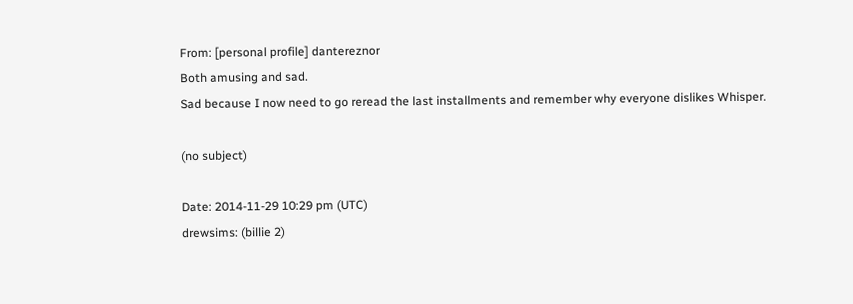From: [personal profile] dantereznor
Both amusing and sad.
Sad because I now need to go reread the last installments and remember why everyone dislikes Whisper.

(no subject)

Date: 2014-11-29 10:29 pm (UTC)
drewsims: (billie 2)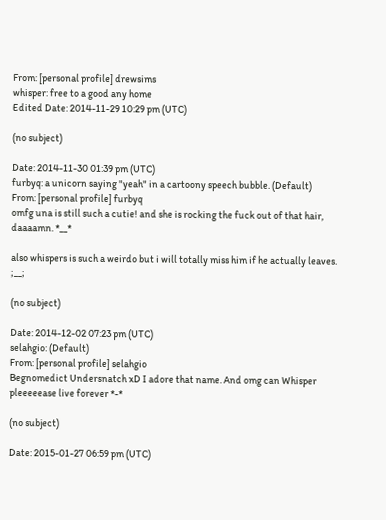From: [personal profile] drewsims
whisper: free to a good any home
Edited Date: 2014-11-29 10:29 pm (UTC)

(no subject)

Date: 2014-11-30 01:39 pm (UTC)
furbyq: a unicorn saying "yeah" in a cartoony speech bubble. (Default)
From: [personal profile] furbyq
omfg una is still such a cutie! and she is rocking the fuck out of that hair, daaaamn. *__*

also whispers is such a weirdo but i will totally miss him if he actually leaves. ;__;

(no subject)

Date: 2014-12-02 07:23 pm (UTC)
selahgio: (Default)
From: [personal profile] selahgio
Begnomedict Undersnatch xD I adore that name. And omg can Whisper pleeeeease live forever *-*

(no subject)

Date: 2015-01-27 06:59 pm (UTC)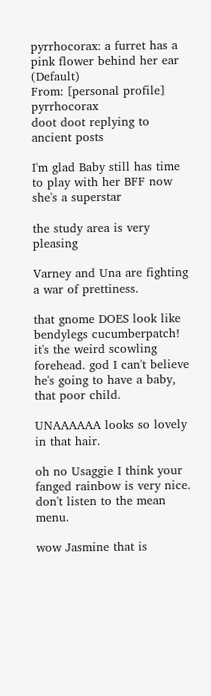pyrrhocorax: a furret has a pink flower behind her ear (Default)
From: [personal profile] pyrrhocorax
doot doot replying to ancient posts

I'm glad Baby still has time to play with her BFF now she's a superstar

the study area is very pleasing

Varney and Una are fighting a war of prettiness.

that gnome DOES look like bendylegs cucumberpatch! it's the weird scowling forehead. god I can't believe he's going to have a baby, that poor child.

UNAAAAAA looks so lovely in that hair.

oh no Usaggie I think your fanged rainbow is very nice. don't listen to the mean menu.

wow Jasmine that is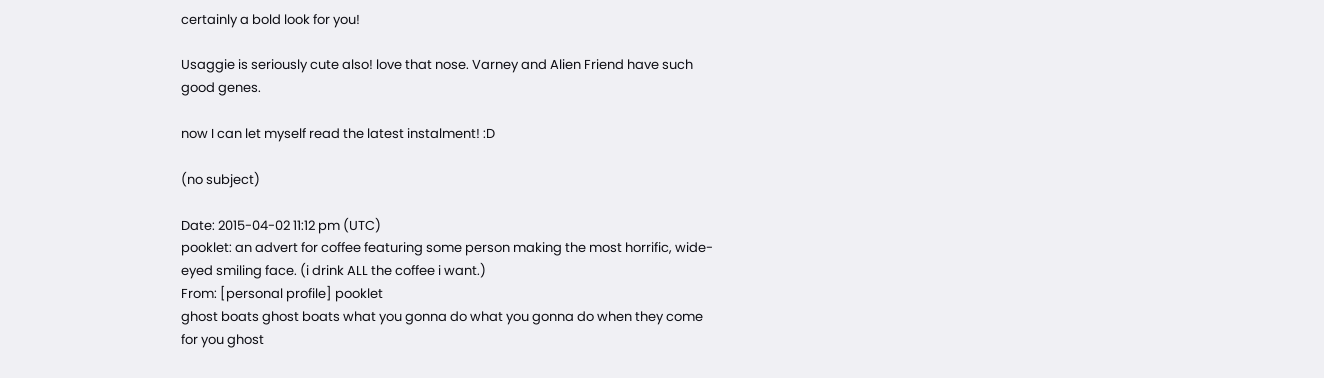certainly a bold look for you!

Usaggie is seriously cute also! love that nose. Varney and Alien Friend have such good genes.

now I can let myself read the latest instalment! :D

(no subject)

Date: 2015-04-02 11:12 pm (UTC)
pooklet: an advert for coffee featuring some person making the most horrific, wide-eyed smiling face. (i drink ALL the coffee i want.)
From: [personal profile] pooklet
ghost boats ghost boats what you gonna do what you gonna do when they come for you ghost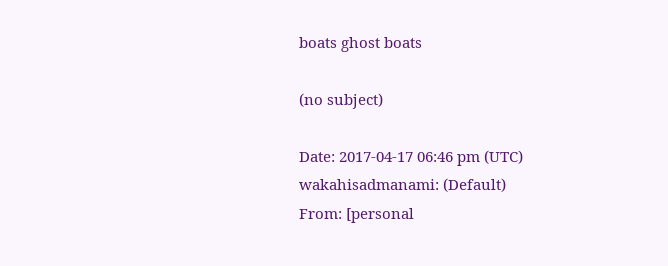boats ghost boats

(no subject)

Date: 2017-04-17 06:46 pm (UTC)
wakahisadmanami: (Default)
From: [personal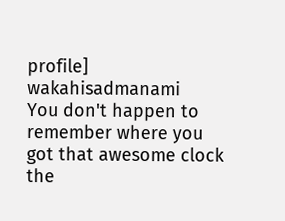profile] wakahisadmanami
You don't happen to remember where you got that awesome clock the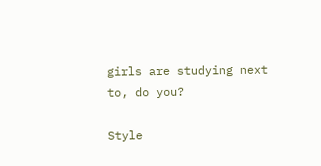girls are studying next to, do you?

Style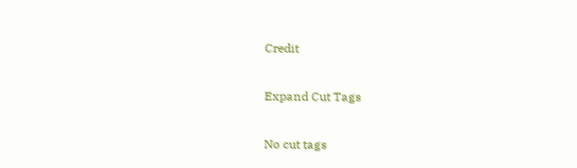Credit

Expand Cut Tags

No cut tags